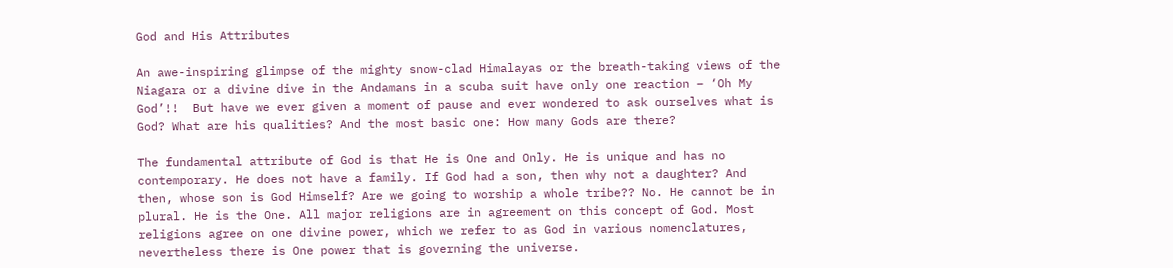God and His Attributes

An awe-inspiring glimpse of the mighty snow-clad Himalayas or the breath-taking views of the Niagara or a divine dive in the Andamans in a scuba suit have only one reaction – ‘Oh My God’!!  But have we ever given a moment of pause and ever wondered to ask ourselves what is God? What are his qualities? And the most basic one: How many Gods are there?

The fundamental attribute of God is that He is One and Only. He is unique and has no contemporary. He does not have a family. If God had a son, then why not a daughter? And then, whose son is God Himself? Are we going to worship a whole tribe?? No. He cannot be in plural. He is the One. All major religions are in agreement on this concept of God. Most religions agree on one divine power, which we refer to as God in various nomenclatures, nevertheless there is One power that is governing the universe.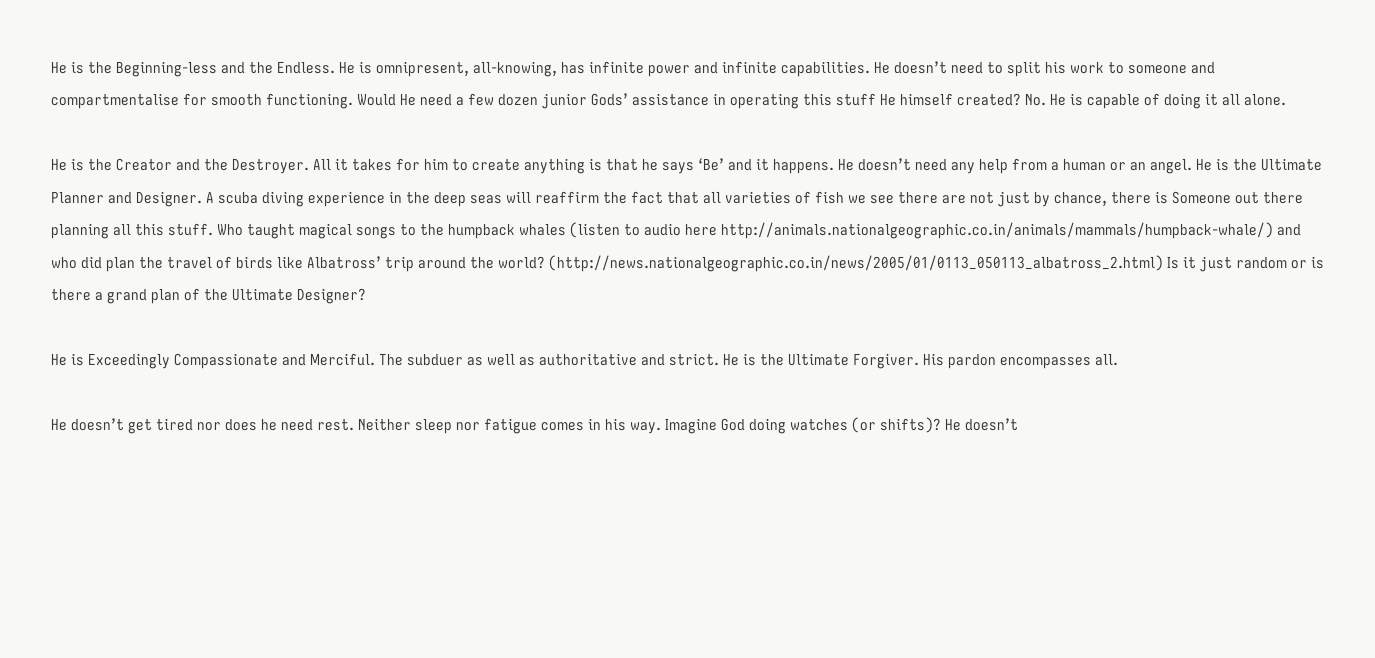He is the Beginning-less and the Endless. He is omnipresent, all-knowing, has infinite power and infinite capabilities. He doesn’t need to split his work to someone and compartmentalise for smooth functioning. Would He need a few dozen junior Gods’ assistance in operating this stuff He himself created? No. He is capable of doing it all alone.

He is the Creator and the Destroyer. All it takes for him to create anything is that he says ‘Be’ and it happens. He doesn’t need any help from a human or an angel. He is the Ultimate Planner and Designer. A scuba diving experience in the deep seas will reaffirm the fact that all varieties of fish we see there are not just by chance, there is Someone out there planning all this stuff. Who taught magical songs to the humpback whales (listen to audio here http://animals.nationalgeographic.co.in/animals/mammals/humpback-whale/) and who did plan the travel of birds like Albatross’ trip around the world? (http://news.nationalgeographic.co.in/news/2005/01/0113_050113_albatross_2.html) Is it just random or is there a grand plan of the Ultimate Designer?

He is Exceedingly Compassionate and Merciful. The subduer as well as authoritative and strict. He is the Ultimate Forgiver. His pardon encompasses all.

He doesn’t get tired nor does he need rest. Neither sleep nor fatigue comes in his way. Imagine God doing watches (or shifts)? He doesn’t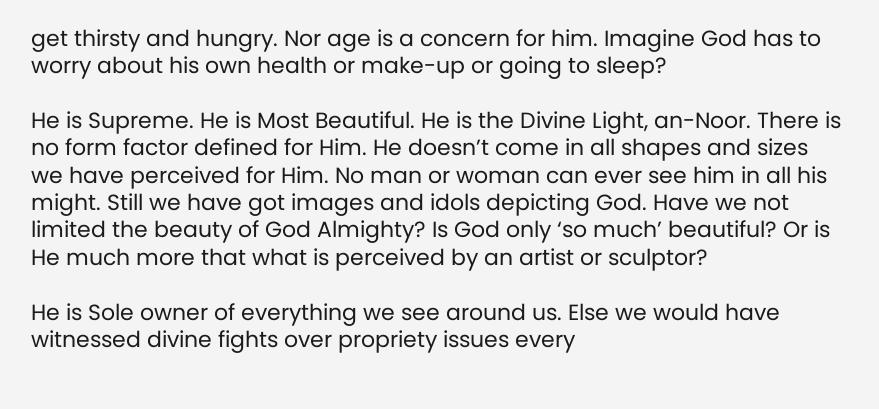get thirsty and hungry. Nor age is a concern for him. Imagine God has to worry about his own health or make-up or going to sleep?

He is Supreme. He is Most Beautiful. He is the Divine Light, an-Noor. There is no form factor defined for Him. He doesn’t come in all shapes and sizes we have perceived for Him. No man or woman can ever see him in all his might. Still we have got images and idols depicting God. Have we not limited the beauty of God Almighty? Is God only ‘so much’ beautiful? Or is He much more that what is perceived by an artist or sculptor?

He is Sole owner of everything we see around us. Else we would have witnessed divine fights over propriety issues every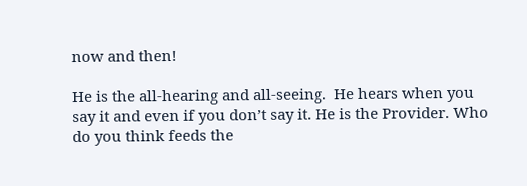now and then!

He is the all-hearing and all-seeing.  He hears when you say it and even if you don’t say it. He is the Provider. Who do you think feeds the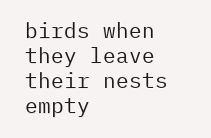birds when they leave their nests empty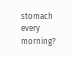stomach every morning?